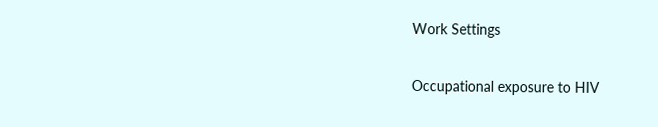Work Settings

Occupational exposure to HIV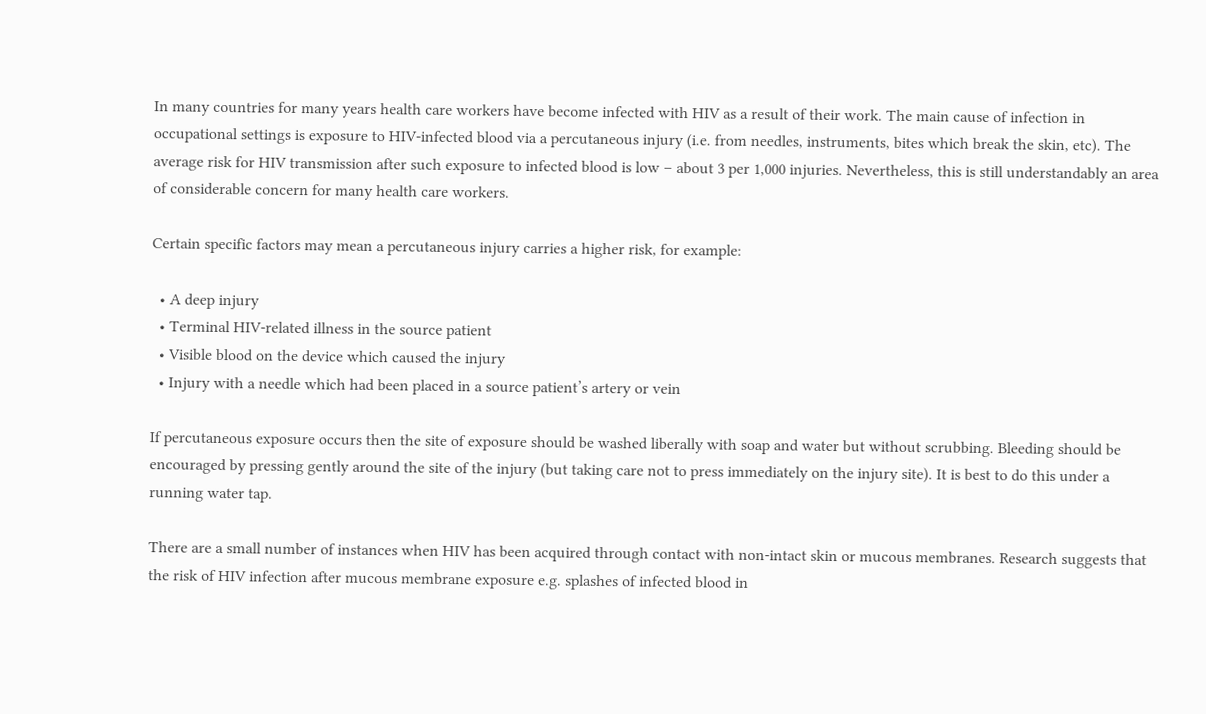In many countries for many years health care workers have become infected with HIV as a result of their work. The main cause of infection in occupational settings is exposure to HIV-infected blood via a percutaneous injury (i.e. from needles, instruments, bites which break the skin, etc). The average risk for HIV transmission after such exposure to infected blood is low – about 3 per 1,000 injuries. Nevertheless, this is still understandably an area of considerable concern for many health care workers.

Certain specific factors may mean a percutaneous injury carries a higher risk, for example:

  • A deep injury
  • Terminal HIV-related illness in the source patient
  • Visible blood on the device which caused the injury
  • Injury with a needle which had been placed in a source patient’s artery or vein

If percutaneous exposure occurs then the site of exposure should be washed liberally with soap and water but without scrubbing. Bleeding should be encouraged by pressing gently around the site of the injury (but taking care not to press immediately on the injury site). It is best to do this under a running water tap.

There are a small number of instances when HIV has been acquired through contact with non-intact skin or mucous membranes. Research suggests that the risk of HIV infection after mucous membrane exposure e.g. splashes of infected blood in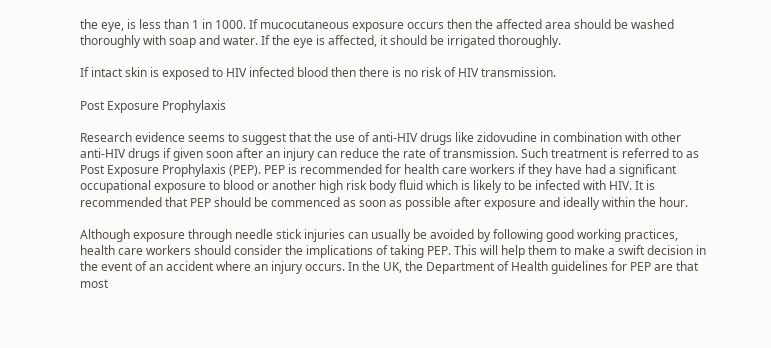the eye, is less than 1 in 1000. If mucocutaneous exposure occurs then the affected area should be washed thoroughly with soap and water. If the eye is affected, it should be irrigated thoroughly.

If intact skin is exposed to HIV infected blood then there is no risk of HIV transmission.

Post Exposure Prophylaxis

Research evidence seems to suggest that the use of anti-HIV drugs like zidovudine in combination with other anti-HIV drugs if given soon after an injury can reduce the rate of transmission. Such treatment is referred to as Post Exposure Prophylaxis (PEP). PEP is recommended for health care workers if they have had a significant occupational exposure to blood or another high risk body fluid which is likely to be infected with HIV. It is recommended that PEP should be commenced as soon as possible after exposure and ideally within the hour.

Although exposure through needle stick injuries can usually be avoided by following good working practices, health care workers should consider the implications of taking PEP. This will help them to make a swift decision in the event of an accident where an injury occurs. In the UK, the Department of Health guidelines for PEP are that most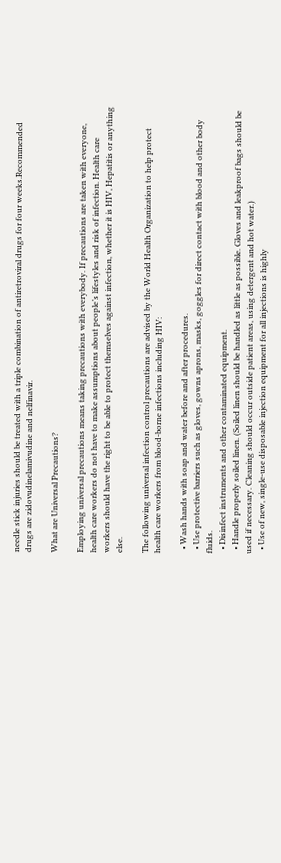needle stick injuries should be treated with a triple combination of antiretroviral drugs for four weeks.Recommended drugs are zidovudinelamivudine and nelfinavir.

What are Universal Precautions?

Employing universal precautions means taking precautions with everybody. If precautions are taken with everyone, health care workers do not have to make assumptions about people’s lifestyles and risk of infection. Health care workers should have the right to be able to protect themselves against infection, whether it is HIV, Hepatitis or anything else.

The following universal infection control precautions are advised by the World Health Organization to help protect health care workers from blood-borne infections including HIV:

  • Wash hands with soap and water before and after procedures.
  • Use protective barriers such as gloves, gowns aprons, masks, goggles for direct contact with blood and other body fluids.
  • Disinfect instruments and other contaminated equipment.
  • Handle properly soiled linen. (Soiled linen should be handled as little as possible. Gloves and leakproof bags should be used if necessary. Cleaning should occur outside patient areas, using detergent and hot water.)
  • Use of new, single-use disposable injection equipment for all injections is highly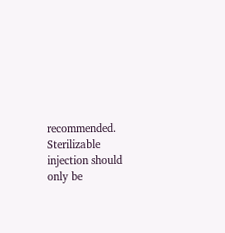recommended. Sterilizable injection should only be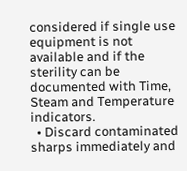considered if single use equipment is not available and if the sterility can be documented with Time, Steam and Temperature indicators.
  • Discard contaminated sharps immediately and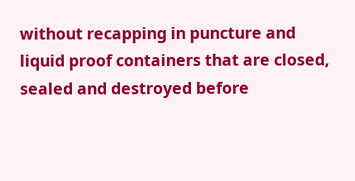without recapping in puncture and liquid proof containers that are closed, sealed and destroyed before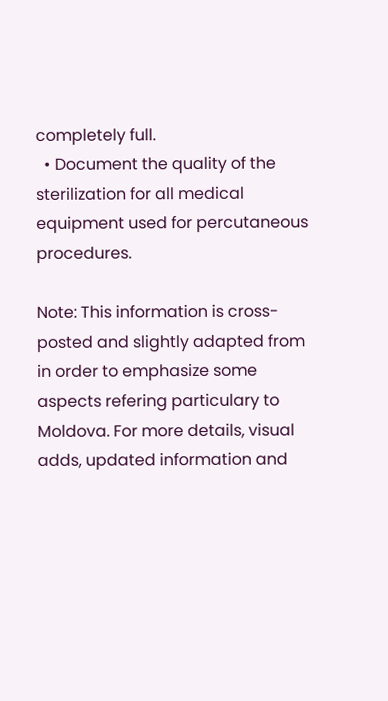completely full.
  • Document the quality of the sterilization for all medical equipment used for percutaneous procedures.

Note: This information is cross-posted and slightly adapted from in order to emphasize some aspects refering particulary to Moldova. For more details, visual adds, updated information and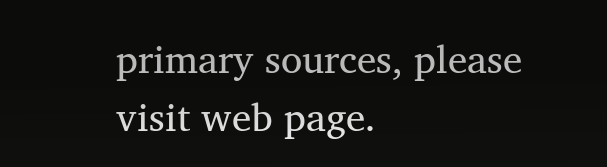primary sources, please visit web page.